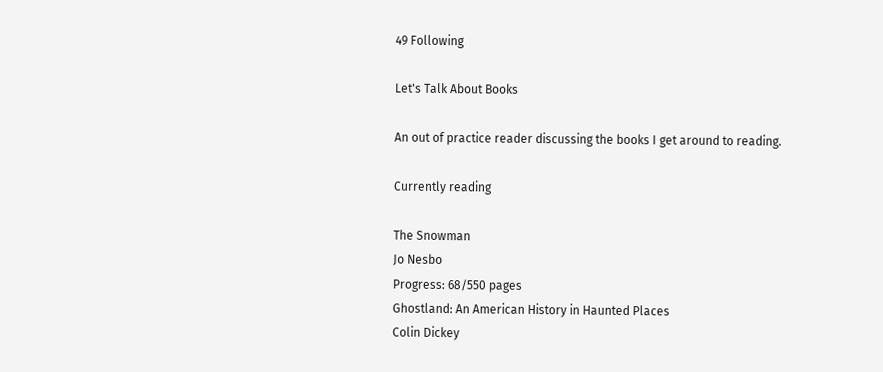49 Following

Let's Talk About Books

An out of practice reader discussing the books I get around to reading.

Currently reading

The Snowman
Jo Nesbo
Progress: 68/550 pages
Ghostland: An American History in Haunted Places
Colin Dickey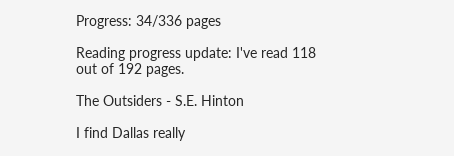Progress: 34/336 pages

Reading progress update: I've read 118 out of 192 pages.

The Outsiders - S.E. Hinton

I find Dallas really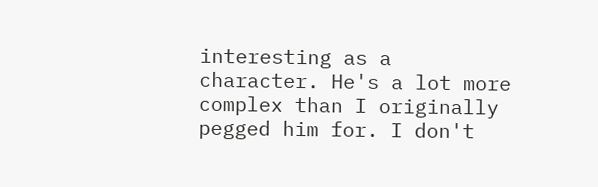interesting as a character. He's a lot more complex than I originally pegged him for. I don't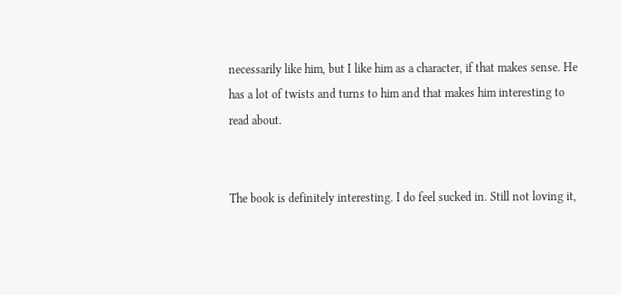necessarily like him, but I like him as a character, if that makes sense. He has a lot of twists and turns to him and that makes him interesting to read about.


The book is definitely interesting. I do feel sucked in. Still not loving it,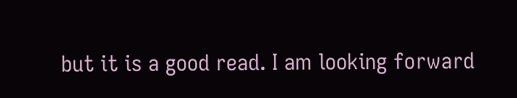but it is a good read. I am looking forward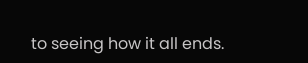to seeing how it all ends.